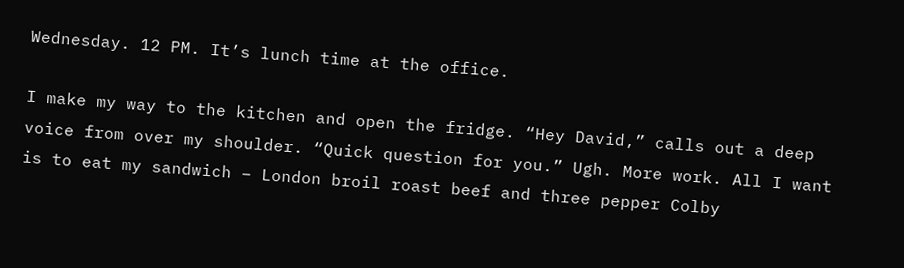Wednesday. 12 PM. It’s lunch time at the office.

I make my way to the kitchen and open the fridge. “Hey David,” calls out a deep voice from over my shoulder. “Quick question for you.” Ugh. More work. All I want is to eat my sandwich – London broil roast beef and three pepper Colby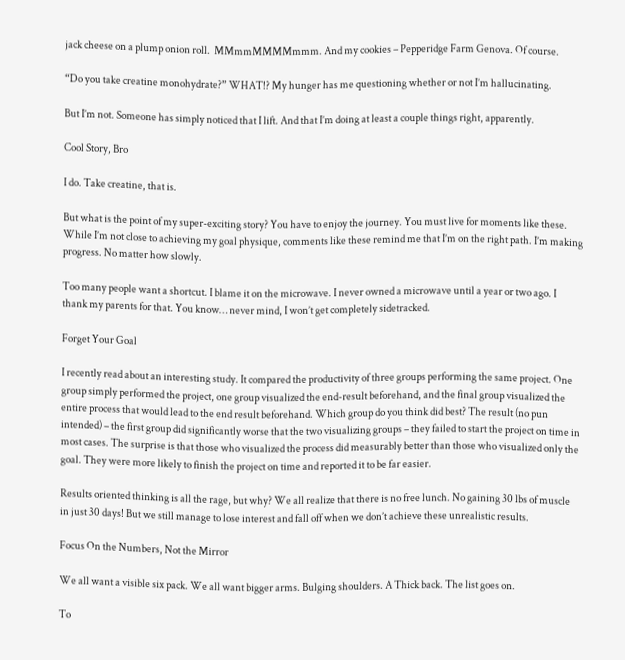jack cheese on a plump onion roll.  MMmmMMMMmmm. And my cookies – Pepperidge Farm Genova. Of course.

“Do you take creatine monohydrate?” WHAT!? My hunger has me questioning whether or not I’m hallucinating.

But I’m not. Someone has simply noticed that I lift. And that I’m doing at least a couple things right, apparently.

Cool Story, Bro

I do. Take creatine, that is.

But what is the point of my super-exciting story? You have to enjoy the journey. You must live for moments like these. While I’m not close to achieving my goal physique, comments like these remind me that I’m on the right path. I’m making progress. No matter how slowly.

Too many people want a shortcut. I blame it on the microwave. I never owned a microwave until a year or two ago. I thank my parents for that. You know… never mind, I won’t get completely sidetracked.

Forget Your Goal

I recently read about an interesting study. It compared the productivity of three groups performing the same project. One group simply performed the project, one group visualized the end-result beforehand, and the final group visualized the entire process that would lead to the end result beforehand. Which group do you think did best? The result (no pun intended) – the first group did significantly worse that the two visualizing groups – they failed to start the project on time in most cases. The surprise is that those who visualized the process did measurably better than those who visualized only the goal. They were more likely to finish the project on time and reported it to be far easier.

Results oriented thinking is all the rage, but why? We all realize that there is no free lunch. No gaining 30 lbs of muscle in just 30 days! But we still manage to lose interest and fall off when we don’t achieve these unrealistic results.

Focus On the Numbers, Not the Mirror

We all want a visible six pack. We all want bigger arms. Bulging shoulders. A Thick back. The list goes on.

To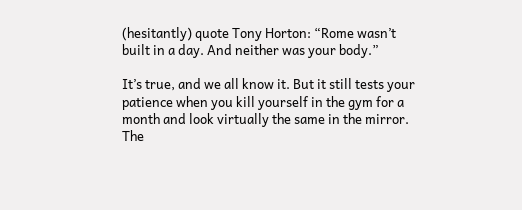(hesitantly) quote Tony Horton: “Rome wasn’t built in a day. And neither was your body.”

It’s true, and we all know it. But it still tests your patience when you kill yourself in the gym for a month and look virtually the same in the mirror. The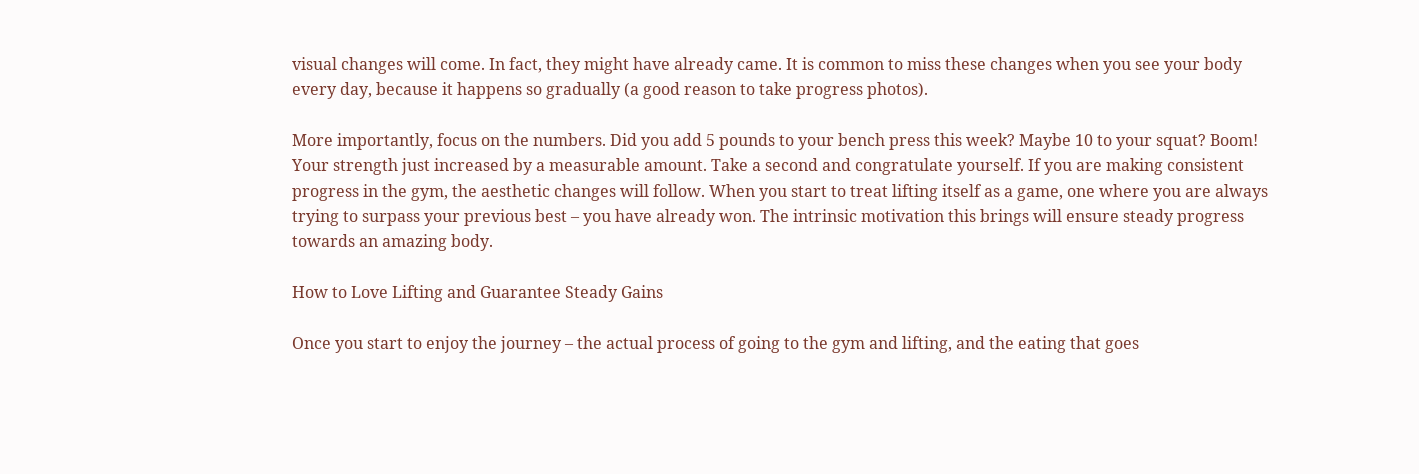visual changes will come. In fact, they might have already came. It is common to miss these changes when you see your body every day, because it happens so gradually (a good reason to take progress photos).

More importantly, focus on the numbers. Did you add 5 pounds to your bench press this week? Maybe 10 to your squat? Boom! Your strength just increased by a measurable amount. Take a second and congratulate yourself. If you are making consistent progress in the gym, the aesthetic changes will follow. When you start to treat lifting itself as a game, one where you are always trying to surpass your previous best – you have already won. The intrinsic motivation this brings will ensure steady progress towards an amazing body.

How to Love Lifting and Guarantee Steady Gains

Once you start to enjoy the journey – the actual process of going to the gym and lifting, and the eating that goes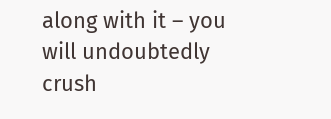along with it – you will undoubtedly crush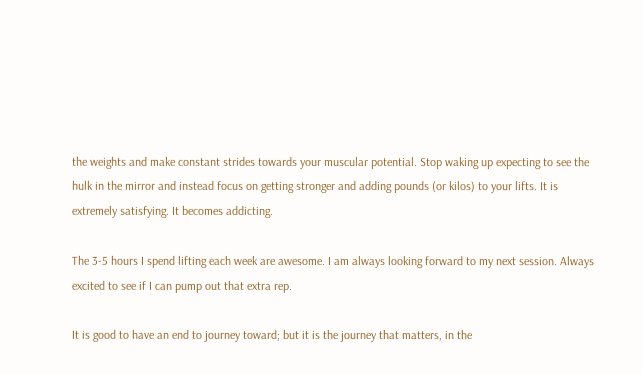the weights and make constant strides towards your muscular potential. Stop waking up expecting to see the hulk in the mirror and instead focus on getting stronger and adding pounds (or kilos) to your lifts. It is extremely satisfying. It becomes addicting.

The 3-5 hours I spend lifting each week are awesome. I am always looking forward to my next session. Always excited to see if I can pump out that extra rep.

It is good to have an end to journey toward; but it is the journey that matters, in the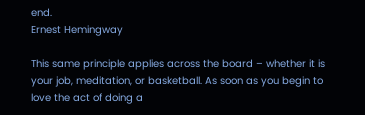end.
Ernest Hemingway

This same principle applies across the board – whether it is your job, meditation, or basketball. As soon as you begin to love the act of doing a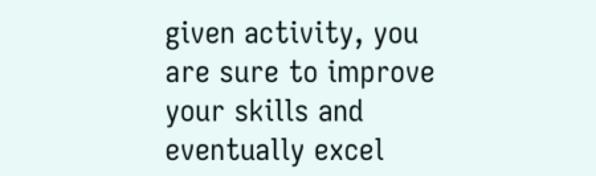given activity, you are sure to improve your skills and eventually excel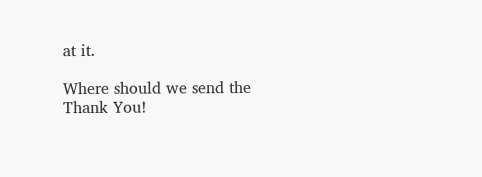at it.

Where should we send the
Thank You!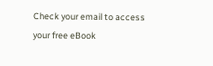Check your email to access your free eBook